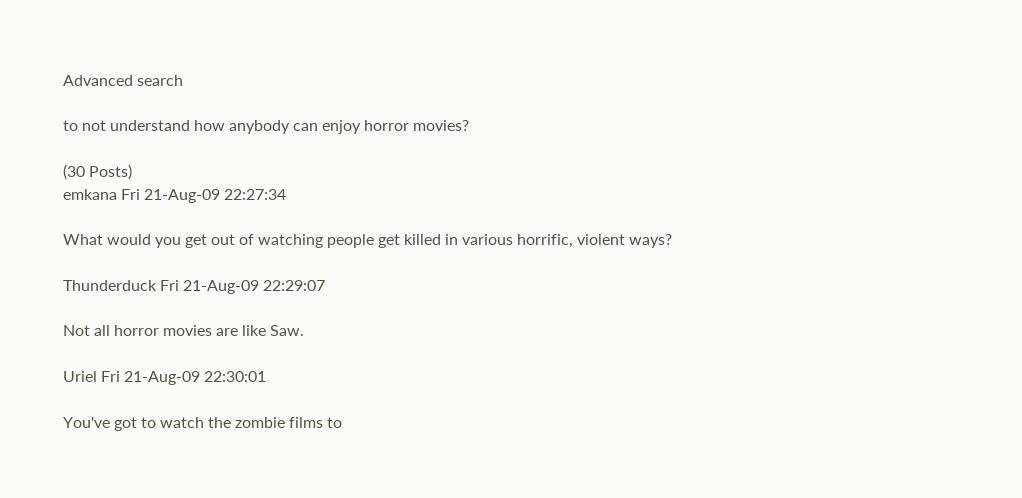Advanced search

to not understand how anybody can enjoy horror movies?

(30 Posts)
emkana Fri 21-Aug-09 22:27:34

What would you get out of watching people get killed in various horrific, violent ways?

Thunderduck Fri 21-Aug-09 22:29:07

Not all horror movies are like Saw.

Uriel Fri 21-Aug-09 22:30:01

You've got to watch the zombie films to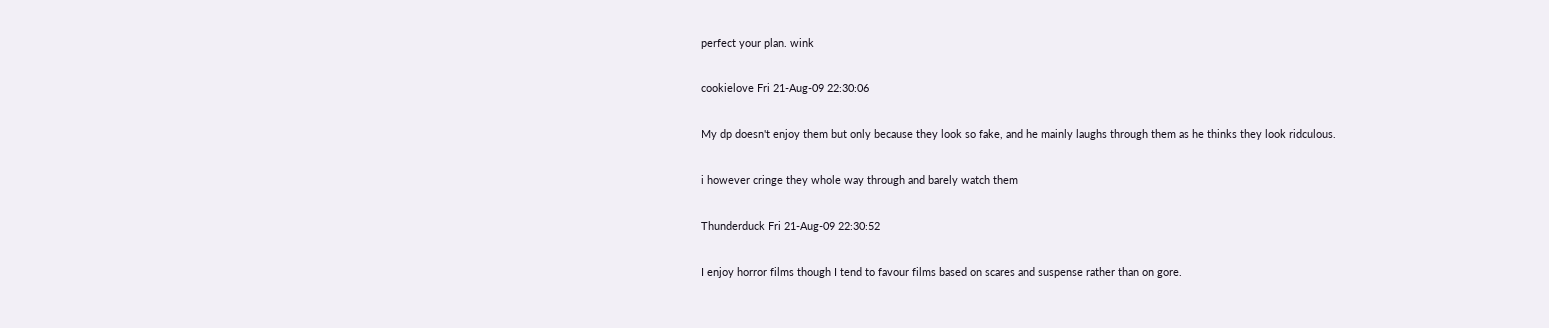perfect your plan. wink

cookielove Fri 21-Aug-09 22:30:06

My dp doesn't enjoy them but only because they look so fake, and he mainly laughs through them as he thinks they look ridculous.

i however cringe they whole way through and barely watch them

Thunderduck Fri 21-Aug-09 22:30:52

I enjoy horror films though I tend to favour films based on scares and suspense rather than on gore.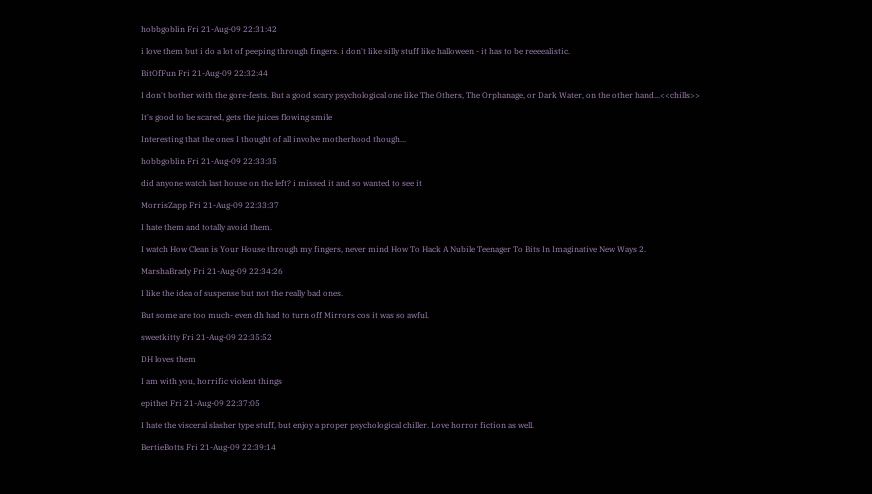hobbgoblin Fri 21-Aug-09 22:31:42

i love them but i do a lot of peeping through fingers. i don't like silly stuff like halloween - it has to be reeeealistic.

BitOfFun Fri 21-Aug-09 22:32:44

I don't bother with the gore-fests. But a good scary psychological one like The Others, The Orphanage, or Dark Water, on the other hand...<<chills>>

It's good to be scared, gets the juices flowing smile

Interesting that the ones I thought of all involve motherhood though...

hobbgoblin Fri 21-Aug-09 22:33:35

did anyone watch last house on the left? i missed it and so wanted to see it

MorrisZapp Fri 21-Aug-09 22:33:37

I hate them and totally avoid them.

I watch How Clean is Your House through my fingers, never mind How To Hack A Nubile Teenager To Bits In Imaginative New Ways 2.

MarshaBrady Fri 21-Aug-09 22:34:26

I like the idea of suspense but not the really bad ones.

But some are too much- even dh had to turn off Mirrors cos it was so awful.

sweetkitty Fri 21-Aug-09 22:35:52

DH loves them

I am with you, horrific violent things

epithet Fri 21-Aug-09 22:37:05

I hate the visceral slasher type stuff, but enjoy a proper psychological chiller. Love horror fiction as well.

BertieBotts Fri 21-Aug-09 22:39:14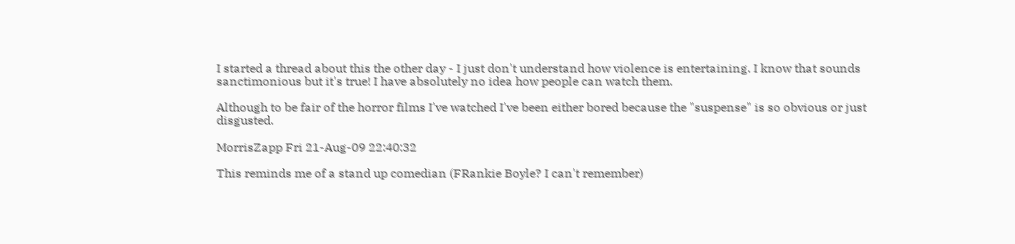I started a thread about this the other day - I just don't understand how violence is entertaining. I know that sounds sanctimonious but it's true! I have absolutely no idea how people can watch them.

Although to be fair of the horror films I've watched I've been either bored because the "suspense" is so obvious or just disgusted.

MorrisZapp Fri 21-Aug-09 22:40:32

This reminds me of a stand up comedian (FRankie Boyle? I can't remember)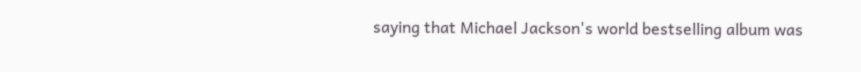saying that Michael Jackson's world bestselling album was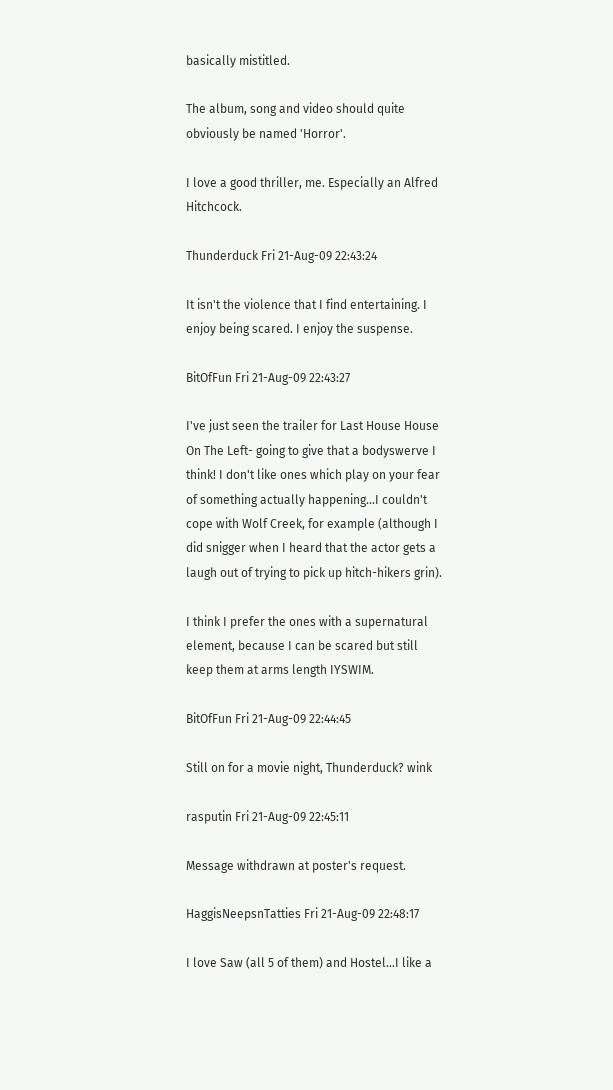basically mistitled.

The album, song and video should quite obviously be named 'Horror'.

I love a good thriller, me. Especially an Alfred Hitchcock.

Thunderduck Fri 21-Aug-09 22:43:24

It isn't the violence that I find entertaining. I enjoy being scared. I enjoy the suspense.

BitOfFun Fri 21-Aug-09 22:43:27

I've just seen the trailer for Last House House On The Left- going to give that a bodyswerve I think! I don't like ones which play on your fear of something actually happening...I couldn't cope with Wolf Creek, for example (although I did snigger when I heard that the actor gets a laugh out of trying to pick up hitch-hikers grin).

I think I prefer the ones with a supernatural element, because I can be scared but still keep them at arms length IYSWIM.

BitOfFun Fri 21-Aug-09 22:44:45

Still on for a movie night, Thunderduck? wink

rasputin Fri 21-Aug-09 22:45:11

Message withdrawn at poster's request.

HaggisNeepsnTatties Fri 21-Aug-09 22:48:17

I love Saw (all 5 of them) and Hostel...I like a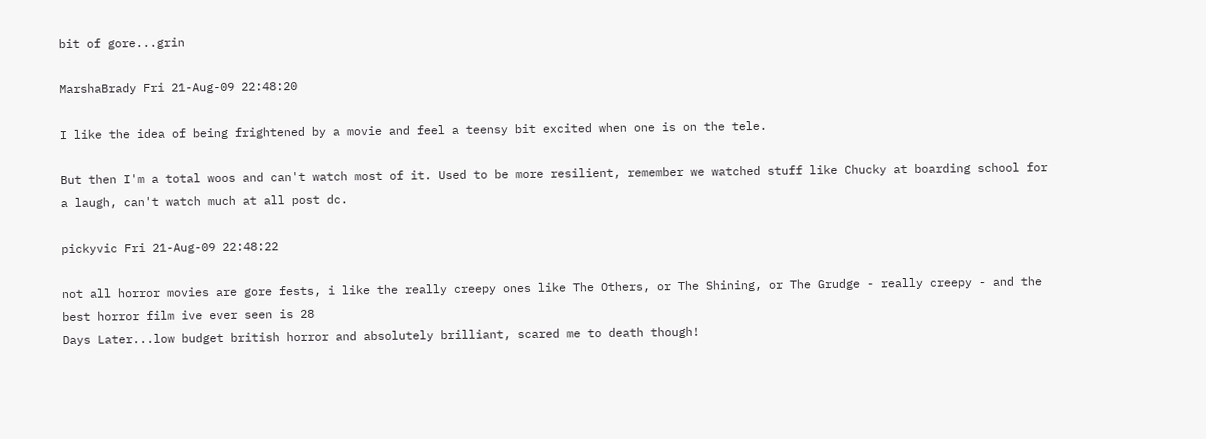bit of gore...grin

MarshaBrady Fri 21-Aug-09 22:48:20

I like the idea of being frightened by a movie and feel a teensy bit excited when one is on the tele.

But then I'm a total woos and can't watch most of it. Used to be more resilient, remember we watched stuff like Chucky at boarding school for a laugh, can't watch much at all post dc.

pickyvic Fri 21-Aug-09 22:48:22

not all horror movies are gore fests, i like the really creepy ones like The Others, or The Shining, or The Grudge - really creepy - and the best horror film ive ever seen is 28
Days Later...low budget british horror and absolutely brilliant, scared me to death though!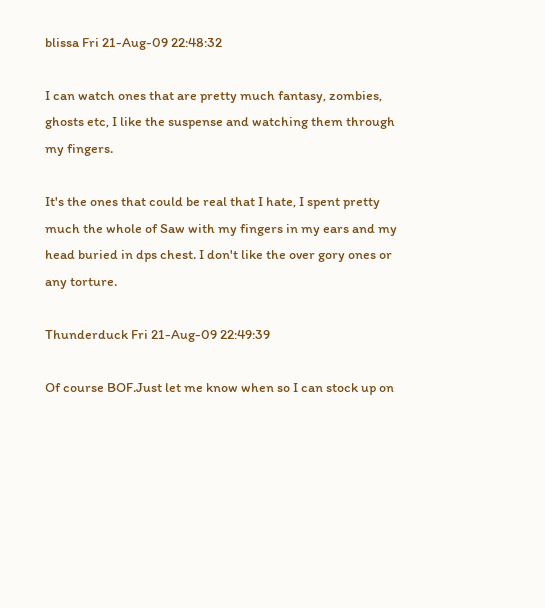blissa Fri 21-Aug-09 22:48:32

I can watch ones that are pretty much fantasy, zombies, ghosts etc, I like the suspense and watching them through my fingers.

It's the ones that could be real that I hate, I spent pretty much the whole of Saw with my fingers in my ears and my head buried in dps chest. I don't like the over gory ones or any torture.

Thunderduck Fri 21-Aug-09 22:49:39

Of course BOF.Just let me know when so I can stock up on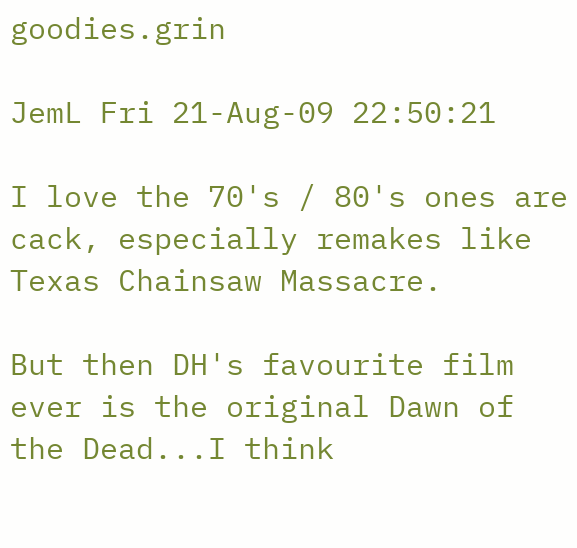goodies.grin

JemL Fri 21-Aug-09 22:50:21

I love the 70's / 80's ones are cack, especially remakes like Texas Chainsaw Massacre.

But then DH's favourite film ever is the original Dawn of the Dead...I think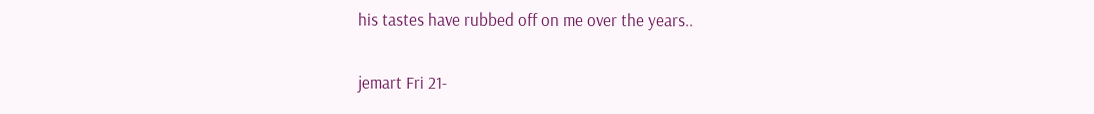his tastes have rubbed off on me over the years..

jemart Fri 21-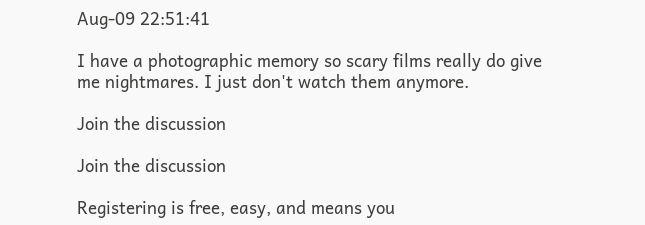Aug-09 22:51:41

I have a photographic memory so scary films really do give me nightmares. I just don't watch them anymore.

Join the discussion

Join the discussion

Registering is free, easy, and means you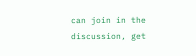can join in the discussion, get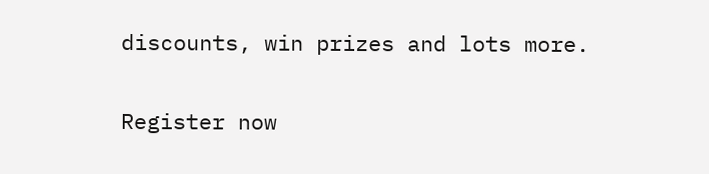discounts, win prizes and lots more.

Register now